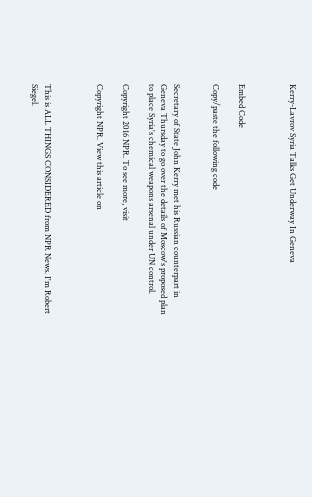Kerry-Lavrov Syria Talks Get Underway In Geneva



Embed Code

Copy/paste the following code


Secretary of State John Kerry met his Russian counterpart in Geneva Thursday to go over the details of Moscow's proposed plan to place Syria's chemical weapons arsenal under UN control.

Copyright 2016 NPR. To see more, visit

Copyright NPR. View this article on



This is ALL THINGS CONSIDERED from NPR News. I'm Robert Siegel.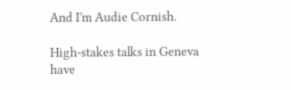And I'm Audie Cornish.

High-stakes talks in Geneva have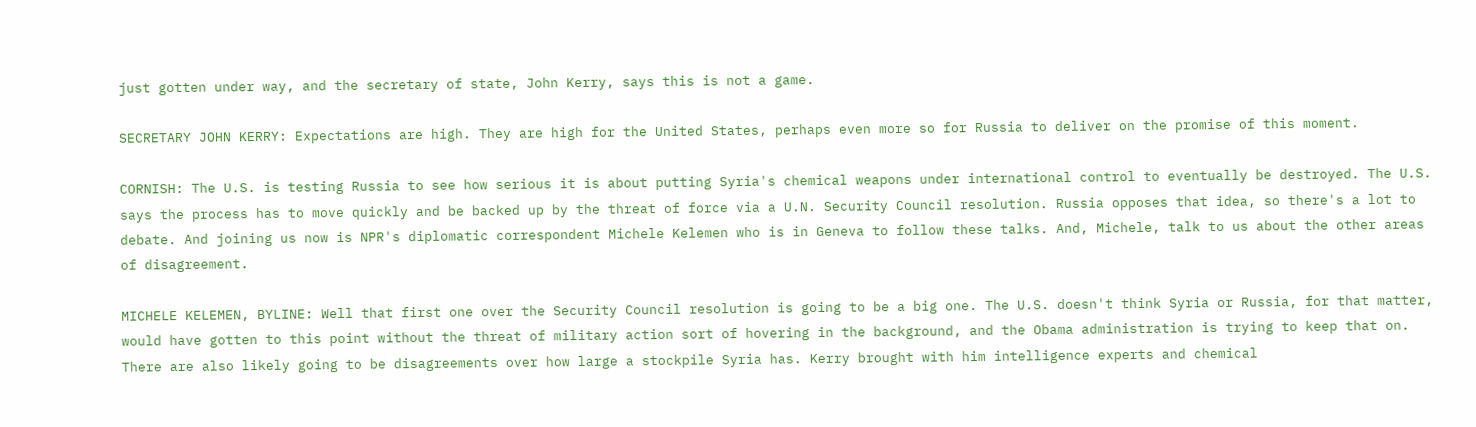just gotten under way, and the secretary of state, John Kerry, says this is not a game.

SECRETARY JOHN KERRY: Expectations are high. They are high for the United States, perhaps even more so for Russia to deliver on the promise of this moment.

CORNISH: The U.S. is testing Russia to see how serious it is about putting Syria's chemical weapons under international control to eventually be destroyed. The U.S. says the process has to move quickly and be backed up by the threat of force via a U.N. Security Council resolution. Russia opposes that idea, so there's a lot to debate. And joining us now is NPR's diplomatic correspondent Michele Kelemen who is in Geneva to follow these talks. And, Michele, talk to us about the other areas of disagreement.

MICHELE KELEMEN, BYLINE: Well that first one over the Security Council resolution is going to be a big one. The U.S. doesn't think Syria or Russia, for that matter, would have gotten to this point without the threat of military action sort of hovering in the background, and the Obama administration is trying to keep that on. There are also likely going to be disagreements over how large a stockpile Syria has. Kerry brought with him intelligence experts and chemical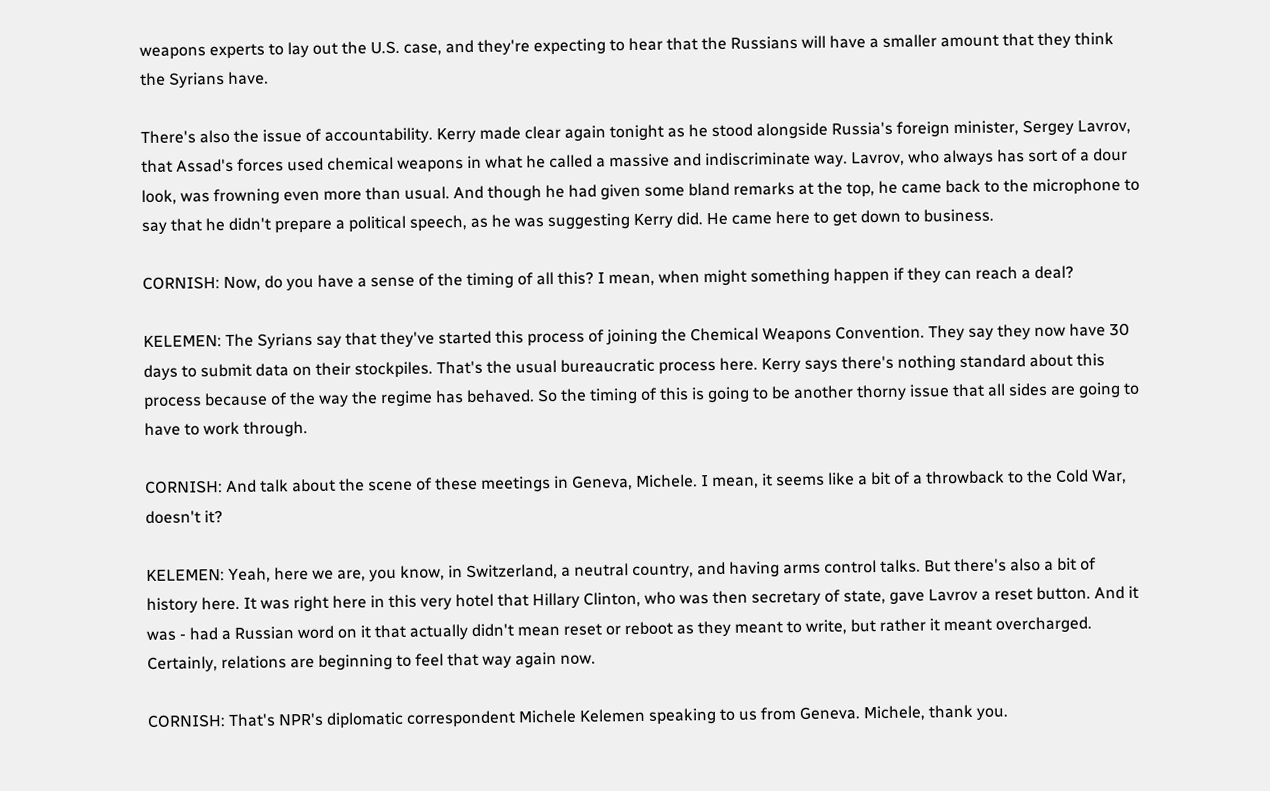weapons experts to lay out the U.S. case, and they're expecting to hear that the Russians will have a smaller amount that they think the Syrians have.

There's also the issue of accountability. Kerry made clear again tonight as he stood alongside Russia's foreign minister, Sergey Lavrov, that Assad's forces used chemical weapons in what he called a massive and indiscriminate way. Lavrov, who always has sort of a dour look, was frowning even more than usual. And though he had given some bland remarks at the top, he came back to the microphone to say that he didn't prepare a political speech, as he was suggesting Kerry did. He came here to get down to business.

CORNISH: Now, do you have a sense of the timing of all this? I mean, when might something happen if they can reach a deal?

KELEMEN: The Syrians say that they've started this process of joining the Chemical Weapons Convention. They say they now have 30 days to submit data on their stockpiles. That's the usual bureaucratic process here. Kerry says there's nothing standard about this process because of the way the regime has behaved. So the timing of this is going to be another thorny issue that all sides are going to have to work through.

CORNISH: And talk about the scene of these meetings in Geneva, Michele. I mean, it seems like a bit of a throwback to the Cold War, doesn't it?

KELEMEN: Yeah, here we are, you know, in Switzerland, a neutral country, and having arms control talks. But there's also a bit of history here. It was right here in this very hotel that Hillary Clinton, who was then secretary of state, gave Lavrov a reset button. And it was - had a Russian word on it that actually didn't mean reset or reboot as they meant to write, but rather it meant overcharged. Certainly, relations are beginning to feel that way again now.

CORNISH: That's NPR's diplomatic correspondent Michele Kelemen speaking to us from Geneva. Michele, thank you.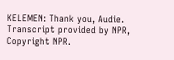KELEMEN: Thank you, Audie. Transcript provided by NPR, Copyright NPR.